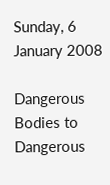Sunday, 6 January 2008

Dangerous Bodies to Dangerous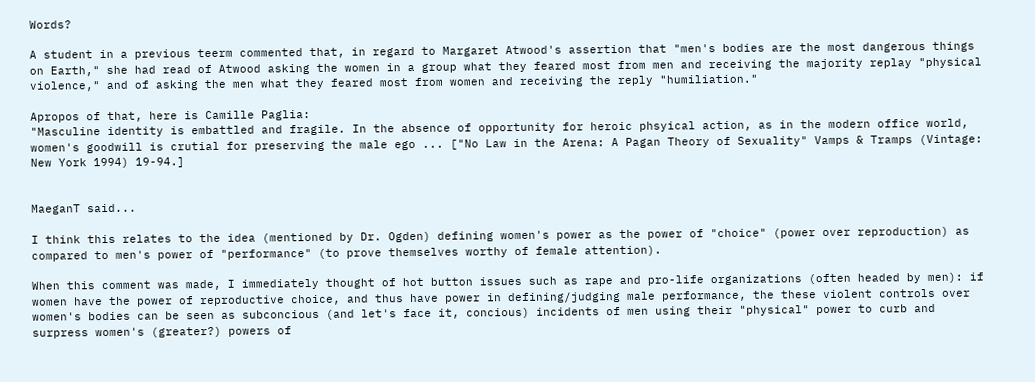Words?

A student in a previous teerm commented that, in regard to Margaret Atwood's assertion that "men's bodies are the most dangerous things on Earth," she had read of Atwood asking the women in a group what they feared most from men and receiving the majority replay "physical violence," and of asking the men what they feared most from women and receiving the reply "humiliation."

Apropos of that, here is Camille Paglia:
"Masculine identity is embattled and fragile. In the absence of opportunity for heroic phsyical action, as in the modern office world, women's goodwill is crutial for preserving the male ego ... ["No Law in the Arena: A Pagan Theory of Sexuality" Vamps & Tramps (Vintage: New York 1994) 19-94.]


MaeganT said...

I think this relates to the idea (mentioned by Dr. Ogden) defining women's power as the power of "choice" (power over reproduction) as compared to men's power of "performance" (to prove themselves worthy of female attention).

When this comment was made, I immediately thought of hot button issues such as rape and pro-life organizations (often headed by men): if women have the power of reproductive choice, and thus have power in defining/judging male performance, the these violent controls over women's bodies can be seen as subconcious (and let's face it, concious) incidents of men using their "physical" power to curb and surpress women's (greater?) powers of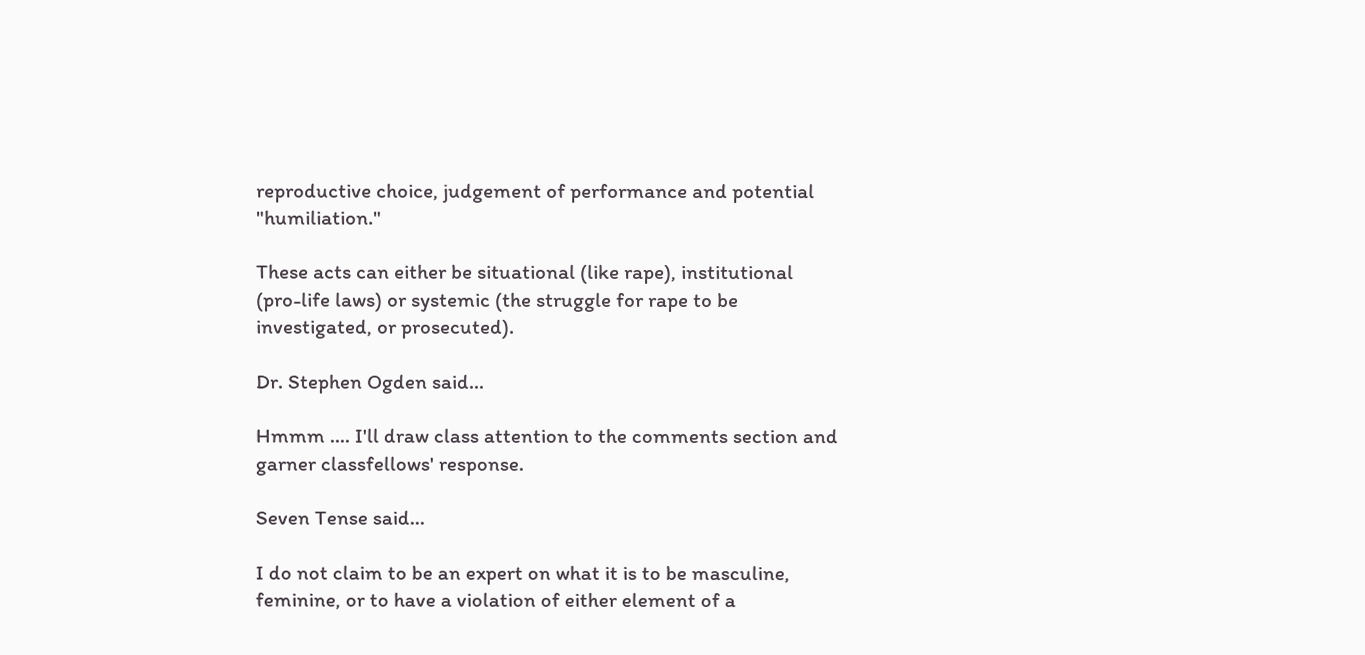reproductive choice, judgement of performance and potential "humiliation."

These acts can either be situational (like rape), institutional (pro-life laws) or systemic (the struggle for rape to be investigated, or prosecuted).

Dr. Stephen Ogden said...

Hmmm .... I'll draw class attention to the comments section and garner classfellows' response.

Seven Tense said...

I do not claim to be an expert on what it is to be masculine, feminine, or to have a violation of either element of a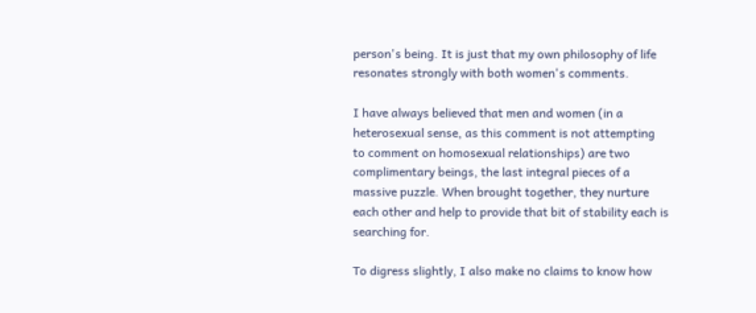person's being. It is just that my own philosophy of life resonates strongly with both women's comments.

I have always believed that men and women (in a heterosexual sense, as this comment is not attempting to comment on homosexual relationships) are two complimentary beings, the last integral pieces of a massive puzzle. When brought together, they nurture each other and help to provide that bit of stability each is searching for.

To digress slightly, I also make no claims to know how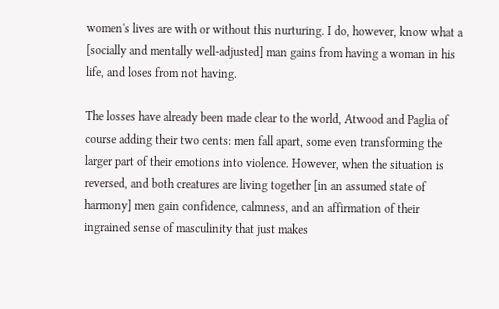women's lives are with or without this nurturing. I do, however, know what a [socially and mentally well-adjusted] man gains from having a woman in his life, and loses from not having.

The losses have already been made clear to the world, Atwood and Paglia of course adding their two cents: men fall apart, some even transforming the larger part of their emotions into violence. However, when the situation is reversed, and both creatures are living together [in an assumed state of harmony] men gain confidence, calmness, and an affirmation of their ingrained sense of masculinity that just makes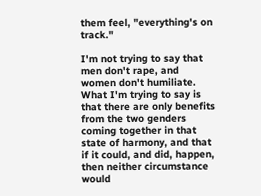them feel, "everything's on track."

I'm not trying to say that men don't rape, and women don't humiliate. What I'm trying to say is that there are only benefits from the two genders coming together in that state of harmony, and that if it could, and did, happen, then neither circumstance would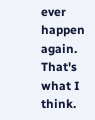ever happen again. That's what I think.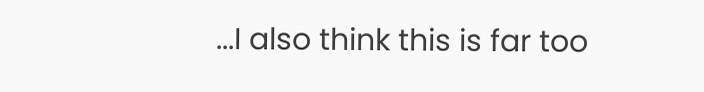...I also think this is far too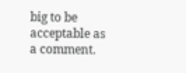big to be acceptable as a comment.